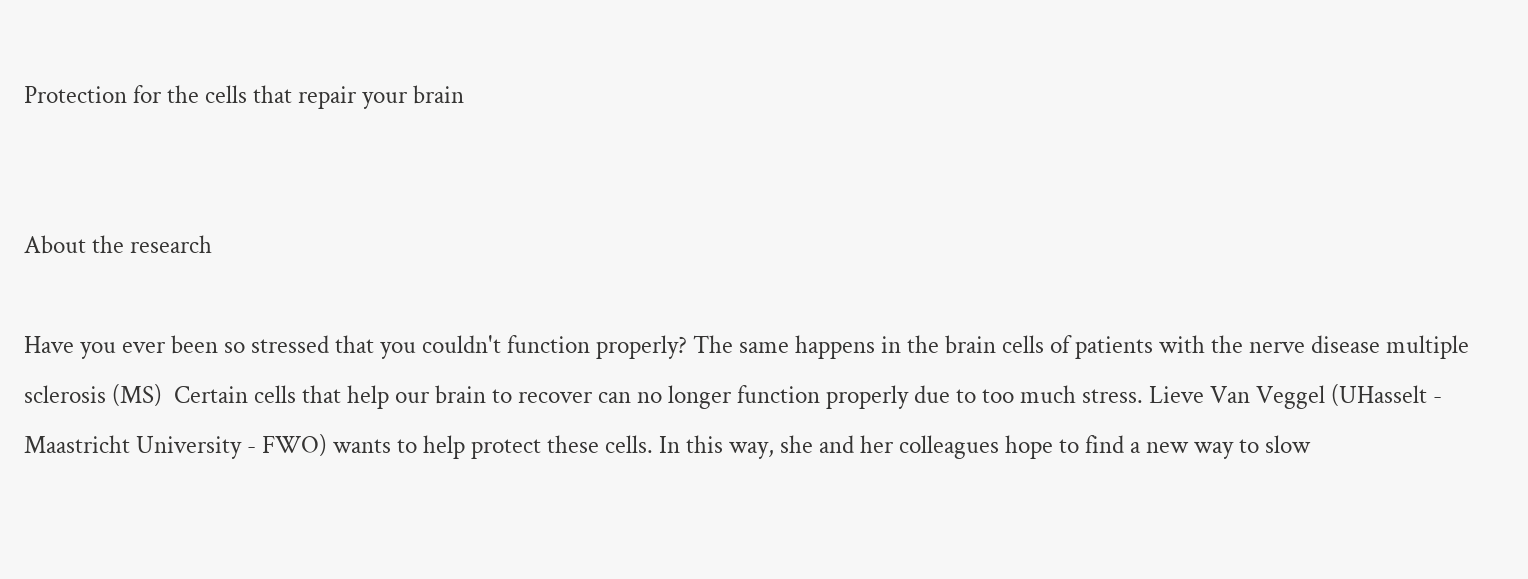Protection for the cells that repair your brain


About the research

Have you ever been so stressed that you couldn't function properly? The same happens in the brain cells of patients with the nerve disease multiple sclerosis (MS)  Certain cells that help our brain to recover can no longer function properly due to too much stress. Lieve Van Veggel (UHasselt - Maastricht University - FWO) wants to help protect these cells. In this way, she and her colleagues hope to find a new way to slow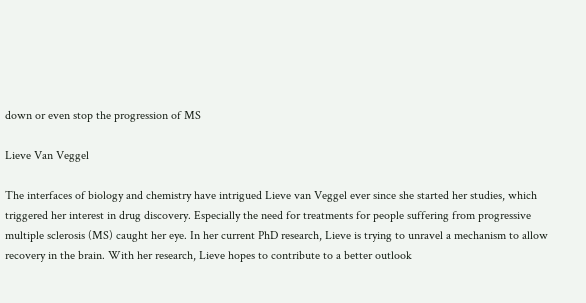down or even stop the progression of MS

Lieve Van Veggel

The interfaces of biology and chemistry have intrigued Lieve van Veggel ever since she started her studies, which triggered her interest in drug discovery. Especially the need for treatments for people suffering from progressive multiple sclerosis (MS) caught her eye. In her current PhD research, Lieve is trying to unravel a mechanism to allow recovery in the brain. With her research, Lieve hopes to contribute to a better outlook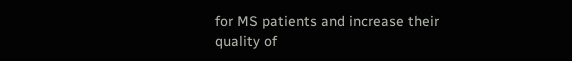for MS patients and increase their quality of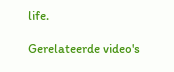life.

Gerelateerde video's